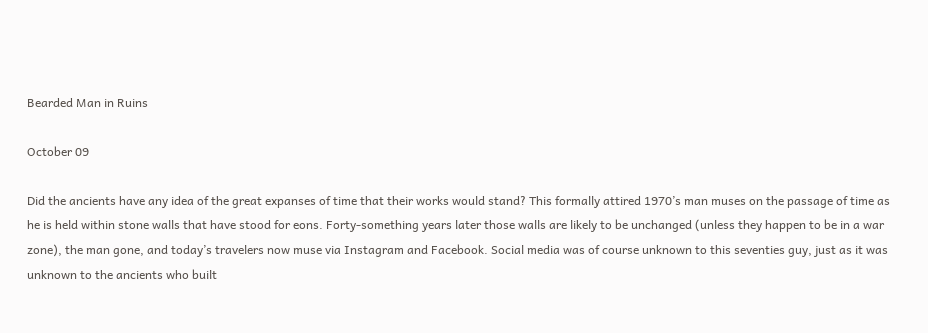Bearded Man in Ruins

October 09

Did the ancients have any idea of the great expanses of time that their works would stand? This formally attired 1970’s man muses on the passage of time as he is held within stone walls that have stood for eons. Forty-something years later those walls are likely to be unchanged (unless they happen to be in a war zone), the man gone, and today’s travelers now muse via Instagram and Facebook. Social media was of course unknown to this seventies guy, just as it was unknown to the ancients who built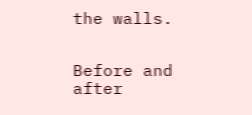the walls.


Before and after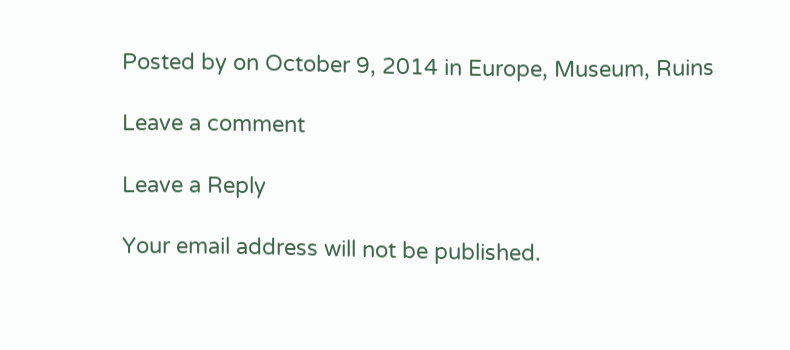Posted by on October 9, 2014 in Europe, Museum, Ruins

Leave a comment

Leave a Reply

Your email address will not be published.